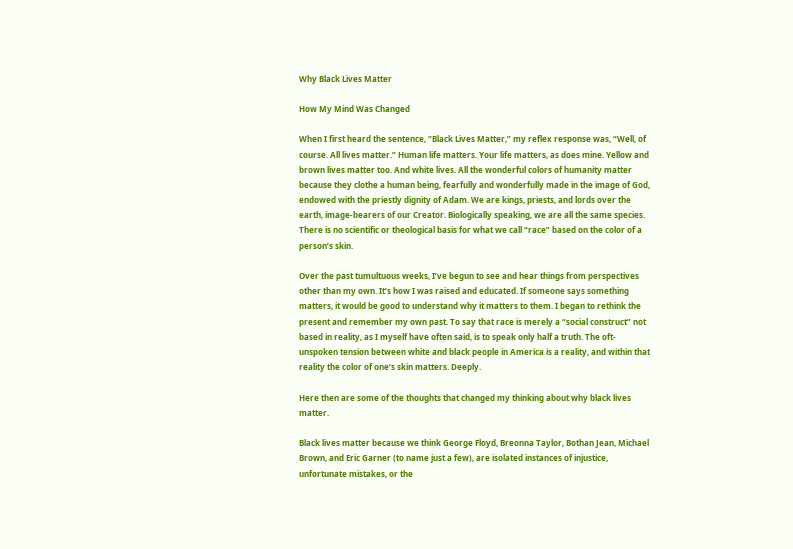Why Black Lives Matter

How My Mind Was Changed

When I first heard the sentence, “Black Lives Matter,” my reflex response was, “Well, of course. All lives matter.” Human life matters. Your life matters, as does mine. Yellow and brown lives matter too. And white lives. All the wonderful colors of humanity matter because they clothe a human being, fearfully and wonderfully made in the image of God, endowed with the priestly dignity of Adam. We are kings, priests, and lords over the earth, image-bearers of our Creator. Biologically speaking, we are all the same species. There is no scientific or theological basis for what we call “race” based on the color of a person’s skin.

Over the past tumultuous weeks, I’ve begun to see and hear things from perspectives other than my own. It’s how I was raised and educated. If someone says something matters, it would be good to understand why it matters to them. I began to rethink the present and remember my own past. To say that race is merely a “social construct” not based in reality, as I myself have often said, is to speak only half a truth. The oft-unspoken tension between white and black people in America is a reality, and within that reality the color of one’s skin matters. Deeply.

Here then are some of the thoughts that changed my thinking about why black lives matter.

Black lives matter because we think George Floyd, Breonna Taylor, Bothan Jean, Michael Brown, and Eric Garner (to name just a few), are isolated instances of injustice, unfortunate mistakes, or the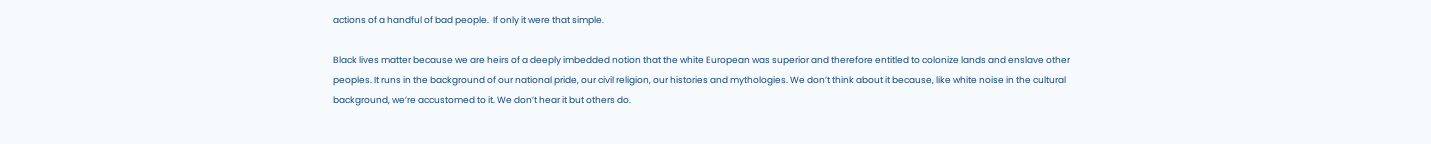actions of a handful of bad people.  If only it were that simple.

Black lives matter because we are heirs of a deeply imbedded notion that the white European was superior and therefore entitled to colonize lands and enslave other peoples. It runs in the background of our national pride, our civil religion, our histories and mythologies. We don’t think about it because, like white noise in the cultural background, we’re accustomed to it. We don’t hear it but others do.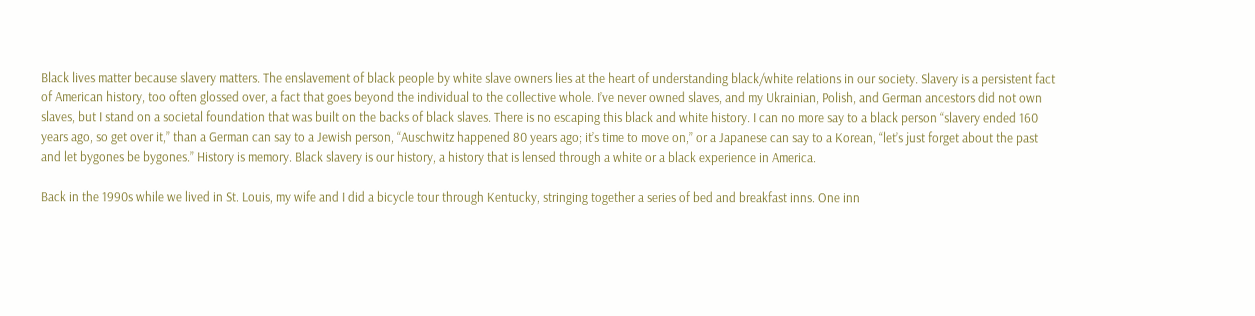Black lives matter because slavery matters. The enslavement of black people by white slave owners lies at the heart of understanding black/white relations in our society. Slavery is a persistent fact of American history, too often glossed over, a fact that goes beyond the individual to the collective whole. I’ve never owned slaves, and my Ukrainian, Polish, and German ancestors did not own slaves, but I stand on a societal foundation that was built on the backs of black slaves. There is no escaping this black and white history. I can no more say to a black person “slavery ended 160 years ago, so get over it,” than a German can say to a Jewish person, “Auschwitz happened 80 years ago; it’s time to move on,” or a Japanese can say to a Korean, “let’s just forget about the past and let bygones be bygones.” History is memory. Black slavery is our history, a history that is lensed through a white or a black experience in America.

Back in the 1990s while we lived in St. Louis, my wife and I did a bicycle tour through Kentucky, stringing together a series of bed and breakfast inns. One inn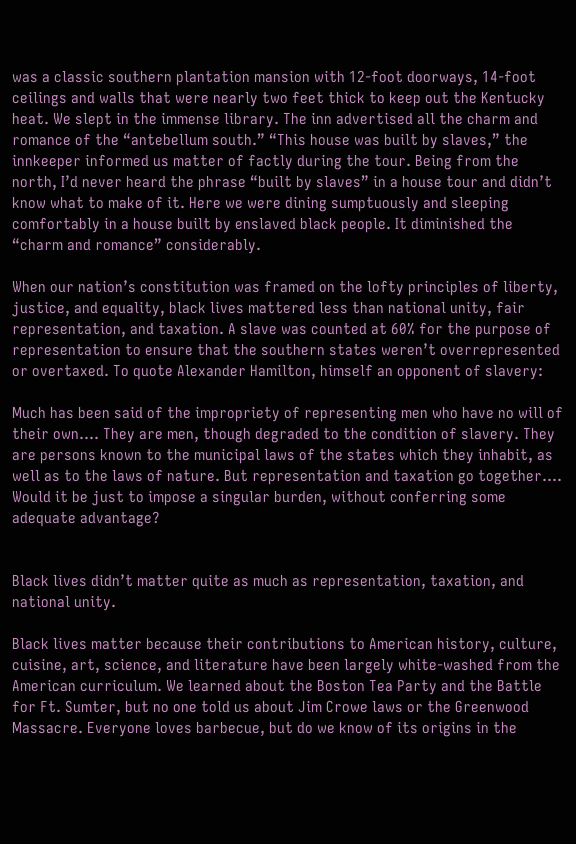was a classic southern plantation mansion with 12-foot doorways, 14-foot ceilings and walls that were nearly two feet thick to keep out the Kentucky heat. We slept in the immense library. The inn advertised all the charm and romance of the “antebellum south.” “This house was built by slaves,” the innkeeper informed us matter of factly during the tour. Being from the north, I’d never heard the phrase “built by slaves” in a house tour and didn’t know what to make of it. Here we were dining sumptuously and sleeping comfortably in a house built by enslaved black people. It diminished the “charm and romance” considerably.

When our nation’s constitution was framed on the lofty principles of liberty, justice, and equality, black lives mattered less than national unity, fair representation, and taxation. A slave was counted at 60% for the purpose of representation to ensure that the southern states weren’t overrepresented or overtaxed. To quote Alexander Hamilton, himself an opponent of slavery:

Much has been said of the impropriety of representing men who have no will of their own…. They are men, though degraded to the condition of slavery. They are persons known to the municipal laws of the states which they inhabit, as well as to the laws of nature. But representation and taxation go together…. Would it be just to impose a singular burden, without conferring some adequate advantage?


Black lives didn’t matter quite as much as representation, taxation, and national unity.

Black lives matter because their contributions to American history, culture, cuisine, art, science, and literature have been largely white-washed from the American curriculum. We learned about the Boston Tea Party and the Battle for Ft. Sumter, but no one told us about Jim Crowe laws or the Greenwood Massacre. Everyone loves barbecue, but do we know of its origins in the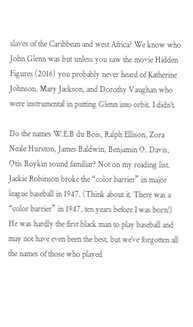slaves of the Caribbean and west Africa? We know who John Glenn was but unless you saw the movie Hidden Figures (2016) you probably never heard of Katherine Johnson, Mary Jackson, and Dorothy Vaughan who were instrumental in putting Glenn into orbit. I didn’t.

Do the names W.E.B du Bois, Ralph Ellison, Zora Neale Hurston, James Baldwin, Benjamin O. Davis, Otis Boykin sound familiar? Not on my reading list. Jackie Robinson broke the “color barrier” in major league baseball in 1947. (Think about it. There was a “color barrier” in 1947, ten years before I was born!) He was hardly the first black man to play baseball and may not have even been the best, but we’ve forgotten all the names of those who played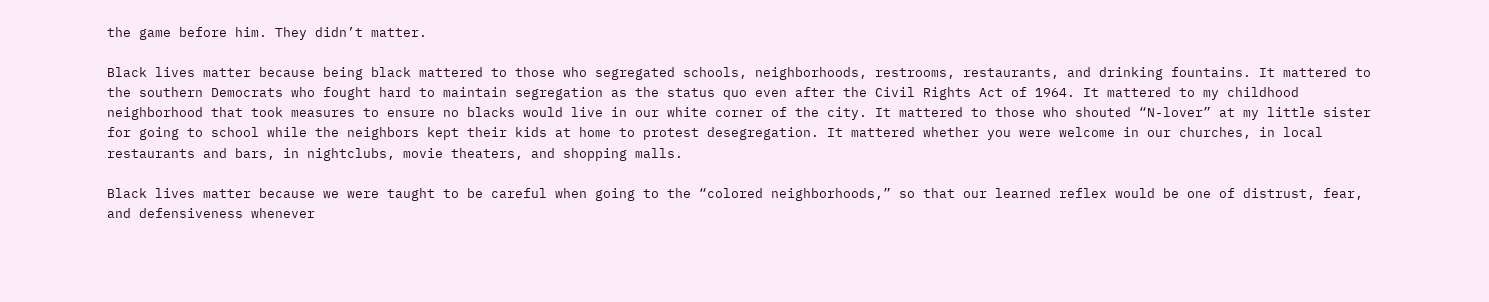the game before him. They didn’t matter.

Black lives matter because being black mattered to those who segregated schools, neighborhoods, restrooms, restaurants, and drinking fountains. It mattered to the southern Democrats who fought hard to maintain segregation as the status quo even after the Civil Rights Act of 1964. It mattered to my childhood neighborhood that took measures to ensure no blacks would live in our white corner of the city. It mattered to those who shouted “N-lover” at my little sister for going to school while the neighbors kept their kids at home to protest desegregation. It mattered whether you were welcome in our churches, in local restaurants and bars, in nightclubs, movie theaters, and shopping malls.

Black lives matter because we were taught to be careful when going to the “colored neighborhoods,” so that our learned reflex would be one of distrust, fear, and defensiveness whenever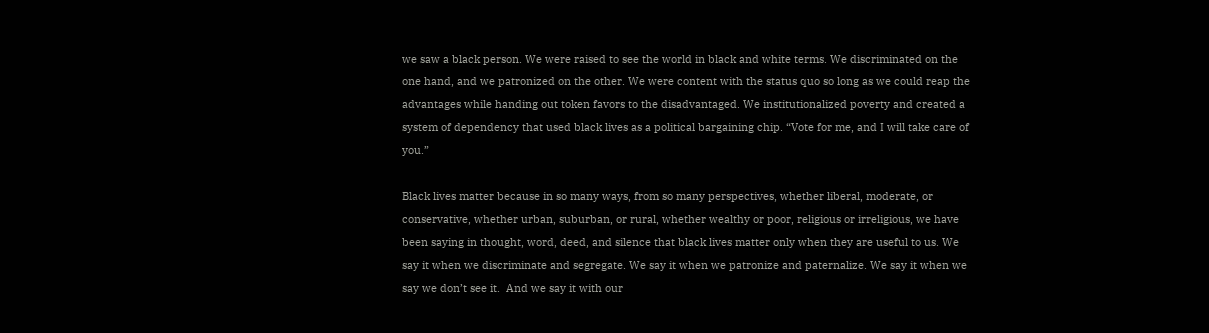we saw a black person. We were raised to see the world in black and white terms. We discriminated on the one hand, and we patronized on the other. We were content with the status quo so long as we could reap the advantages while handing out token favors to the disadvantaged. We institutionalized poverty and created a system of dependency that used black lives as a political bargaining chip. “Vote for me, and I will take care of you.”

Black lives matter because in so many ways, from so many perspectives, whether liberal, moderate, or conservative, whether urban, suburban, or rural, whether wealthy or poor, religious or irreligious, we have been saying in thought, word, deed, and silence that black lives matter only when they are useful to us. We say it when we discriminate and segregate. We say it when we patronize and paternalize. We say it when we say we don’t see it.  And we say it with our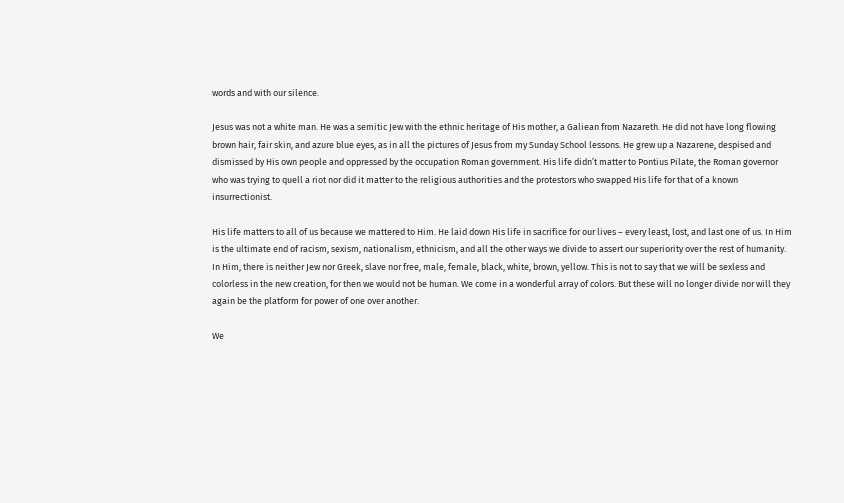words and with our silence.

Jesus was not a white man. He was a semitic Jew with the ethnic heritage of His mother, a Galiean from Nazareth. He did not have long flowing brown hair, fair skin, and azure blue eyes, as in all the pictures of Jesus from my Sunday School lessons. He grew up a Nazarene, despised and dismissed by His own people and oppressed by the occupation Roman government. His life didn’t matter to Pontius Pilate, the Roman governor who was trying to quell a riot nor did it matter to the religious authorities and the protestors who swapped His life for that of a known insurrectionist.

His life matters to all of us because we mattered to Him. He laid down His life in sacrifice for our lives – every least, lost, and last one of us. In Him is the ultimate end of racism, sexism, nationalism, ethnicism, and all the other ways we divide to assert our superiority over the rest of humanity. In Him, there is neither Jew nor Greek, slave nor free, male, female, black, white, brown, yellow. This is not to say that we will be sexless and colorless in the new creation, for then we would not be human. We come in a wonderful array of colors. But these will no longer divide nor will they again be the platform for power of one over another.

We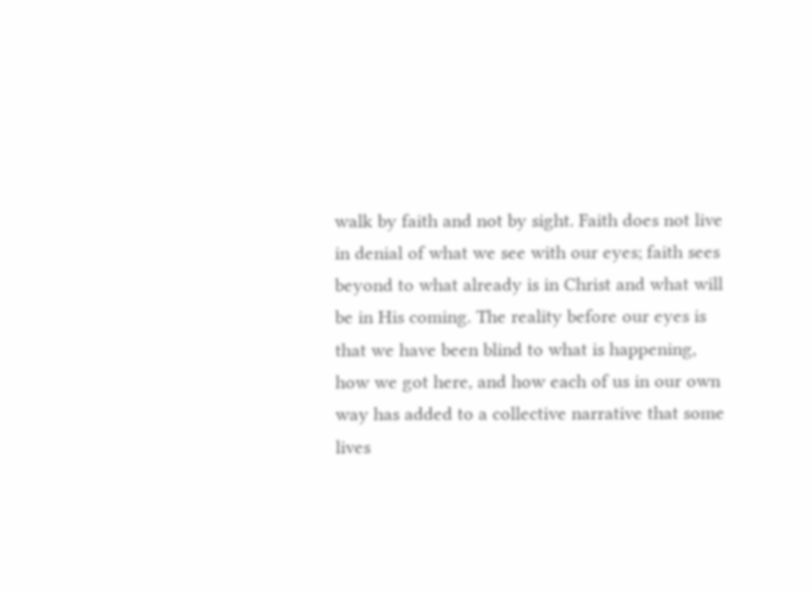walk by faith and not by sight. Faith does not live in denial of what we see with our eyes; faith sees beyond to what already is in Christ and what will be in His coming. The reality before our eyes is that we have been blind to what is happening, how we got here, and how each of us in our own way has added to a collective narrative that some lives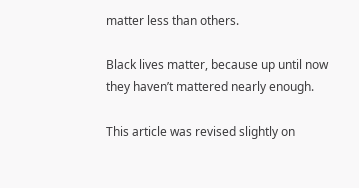matter less than others.

Black lives matter, because up until now they haven’t mattered nearly enough.

This article was revised slightly on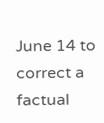June 14 to correct a factual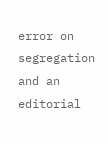error on segregation and an editorial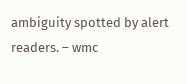ambiguity spotted by alert readers. – wmc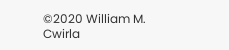©2020 William M. Cwirla